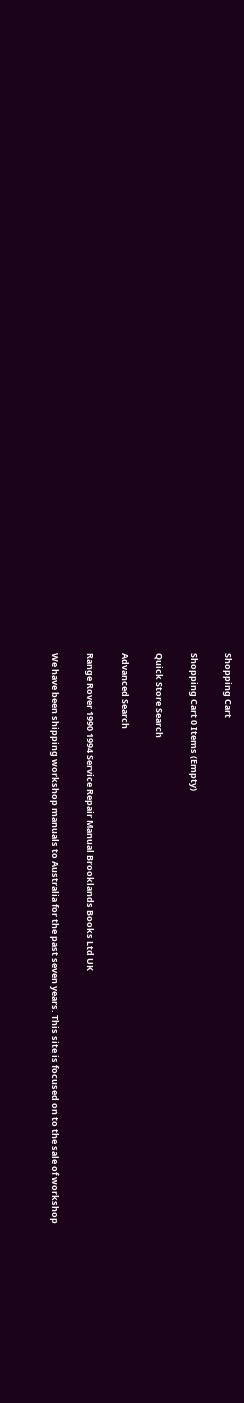Shopping Cart

Shopping Cart 0 Items (Empty)

Quick Store Search

Advanced Search

Range Rover 1990 1994 Service Repair Manual Brooklands Books Ltd UK

We have been shipping workshop manuals to Australia for the past seven years. This site is focused on to the sale of workshop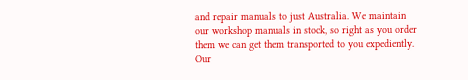and repair manuals to just Australia. We maintain our workshop manuals in stock, so right as you order them we can get them transported to you expediently. Our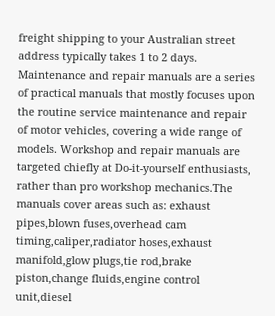freight shipping to your Australian street address typically takes 1 to 2 days. Maintenance and repair manuals are a series of practical manuals that mostly focuses upon the routine service maintenance and repair of motor vehicles, covering a wide range of models. Workshop and repair manuals are targeted chiefly at Do-it-yourself enthusiasts, rather than pro workshop mechanics.The manuals cover areas such as: exhaust pipes,blown fuses,overhead cam timing,caliper,radiator hoses,exhaust manifold,glow plugs,tie rod,brake piston,change fluids,engine control unit,diesel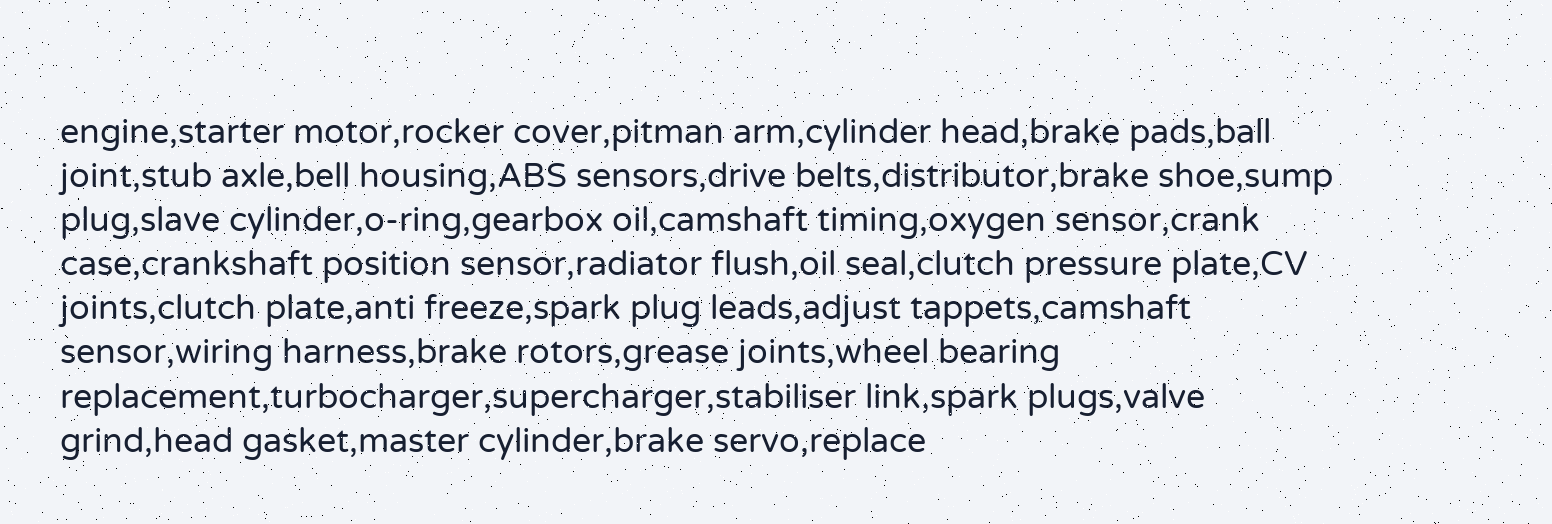engine,starter motor,rocker cover,pitman arm,cylinder head,brake pads,ball joint,stub axle,bell housing,ABS sensors,drive belts,distributor,brake shoe,sump plug,slave cylinder,o-ring,gearbox oil,camshaft timing,oxygen sensor,crank case,crankshaft position sensor,radiator flush,oil seal,clutch pressure plate,CV joints,clutch plate,anti freeze,spark plug leads,adjust tappets,camshaft sensor,wiring harness,brake rotors,grease joints,wheel bearing replacement,turbocharger,supercharger,stabiliser link,spark plugs,valve grind,head gasket,master cylinder,brake servo,replace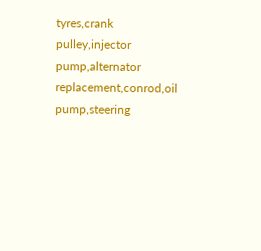tyres,crank pulley,injector pump,alternator replacement,conrod,oil pump,steering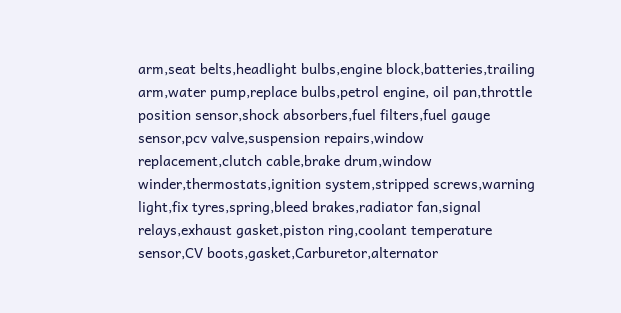arm,seat belts,headlight bulbs,engine block,batteries,trailing arm,water pump,replace bulbs,petrol engine, oil pan,throttle position sensor,shock absorbers,fuel filters,fuel gauge sensor,pcv valve,suspension repairs,window replacement,clutch cable,brake drum,window winder,thermostats,ignition system,stripped screws,warning light,fix tyres,spring,bleed brakes,radiator fan,signal relays,exhaust gasket,piston ring,coolant temperature sensor,CV boots,gasket,Carburetor,alternator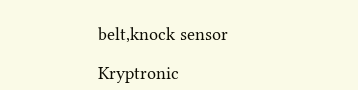belt,knock sensor

Kryptronic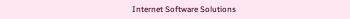Internet Software Solutions